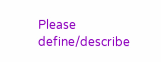Please define/describe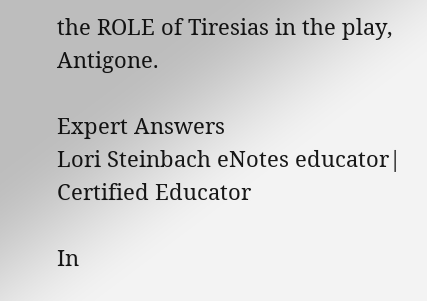the ROLE of Tiresias in the play, Antigone.

Expert Answers
Lori Steinbach eNotes educator| Certified Educator

In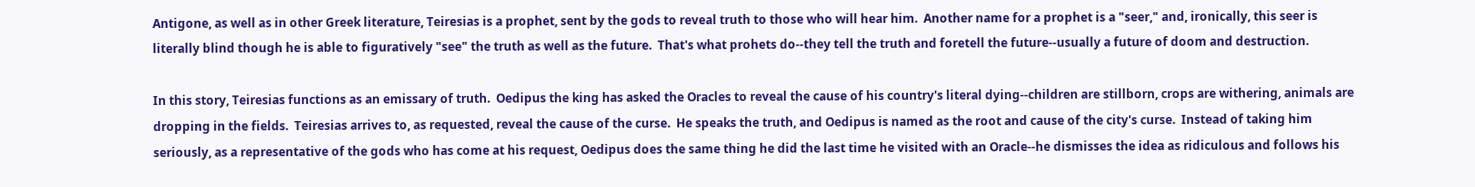Antigone, as well as in other Greek literature, Teiresias is a prophet, sent by the gods to reveal truth to those who will hear him.  Another name for a prophet is a "seer," and, ironically, this seer is literally blind though he is able to figuratively "see" the truth as well as the future.  That's what prohets do--they tell the truth and foretell the future--usually a future of doom and destruction.

In this story, Teiresias functions as an emissary of truth.  Oedipus the king has asked the Oracles to reveal the cause of his country's literal dying--children are stillborn, crops are withering, animals are dropping in the fields.  Teiresias arrives to, as requested, reveal the cause of the curse.  He speaks the truth, and Oedipus is named as the root and cause of the city's curse.  Instead of taking him seriously, as a representative of the gods who has come at his request, Oedipus does the same thing he did the last time he visited with an Oracle--he dismisses the idea as ridiculous and follows his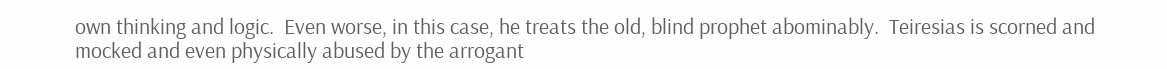own thinking and logic.  Even worse, in this case, he treats the old, blind prophet abominably.  Teiresias is scorned and mocked and even physically abused by the arrogant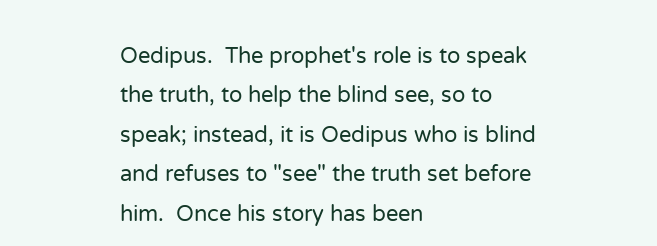Oedipus.  The prophet's role is to speak the truth, to help the blind see, so to speak; instead, it is Oedipus who is blind and refuses to "see" the truth set before him.  Once his story has been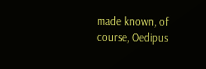made known, of course, Oedipus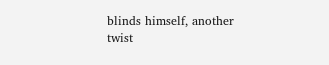blinds himself, another twist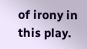of irony in this play.